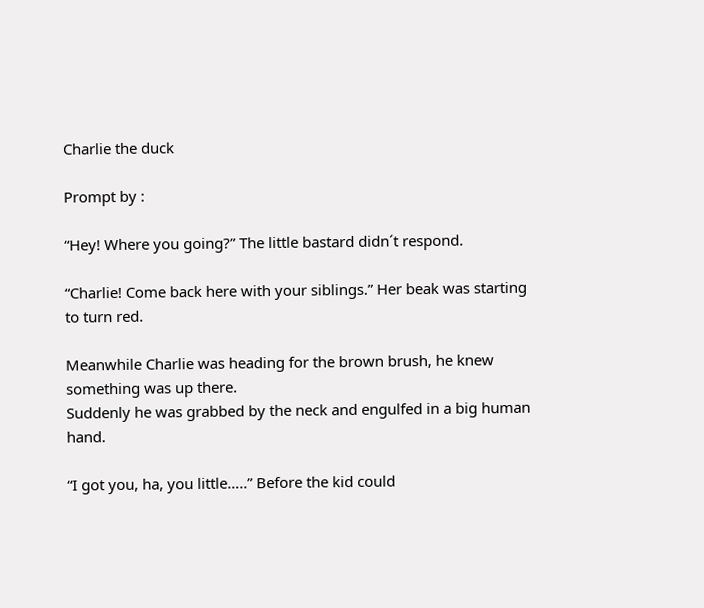Charlie the duck

Prompt by :

“Hey! Where you going?” The little bastard didn´t respond.

“Charlie! Come back here with your siblings.” Her beak was starting to turn red.

Meanwhile Charlie was heading for the brown brush, he knew something was up there.
Suddenly he was grabbed by the neck and engulfed in a big human hand.

“I got you, ha, you little…..” Before the kid could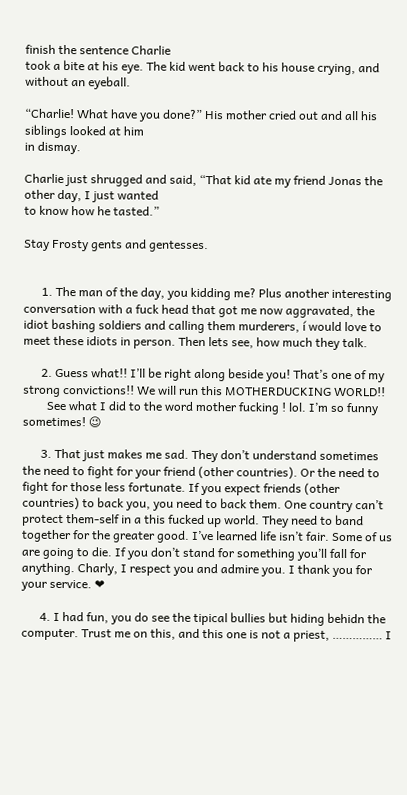finish the sentence Charlie
took a bite at his eye. The kid went back to his house crying, and without an eyeball.

“Charlie! What have you done?” His mother cried out and all his siblings looked at him
in dismay.

Charlie just shrugged and said, “That kid ate my friend Jonas the other day, I just wanted
to know how he tasted.”

Stay Frosty gents and gentesses.


      1. The man of the day, you kidding me? Plus another interesting conversation with a fuck head that got me now aggravated, the idiot bashing soldiers and calling them murderers, í would love to meet these idiots in person. Then lets see, how much they talk.

      2. Guess what!! I’ll be right along beside you! That’s one of my strong convictions!! We will run this MOTHERDUCKING WORLD!!
        See what I did to the word mother fucking ! lol. I’m so funny sometimes! 😉

      3. That just makes me sad. They don’t understand sometimes the need to fight for your friend (other countries). Or the need to fight for those less fortunate. If you expect friends (other countries) to back you, you need to back them. One country can’t protect them-self in a this fucked up world. They need to band together for the greater good. I’ve learned life isn’t fair. Some of us are going to die. If you don’t stand for something you’ll fall for anything. Charly, I respect you and admire you. I thank you for your service. ❤

      4. I had fun, you do see the tipical bullies but hiding behidn the computer. Trust me on this, and this one is not a priest, …………… I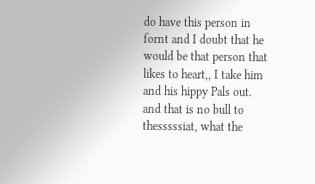do have this person in fornt and I doubt that he would be that person that likes to heart,, I take him and his hippy Pals out. and that is no bull to thesssssiat, what the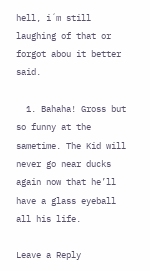hell, i´m still laughing of that or forgot abou it better said.

  1. Bahaha! Gross but so funny at the sametime. The Kid will never go near ducks again now that he’ll have a glass eyeball all his life.

Leave a Reply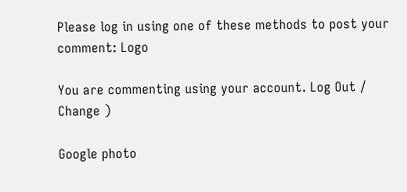Please log in using one of these methods to post your comment: Logo

You are commenting using your account. Log Out /  Change )

Google photo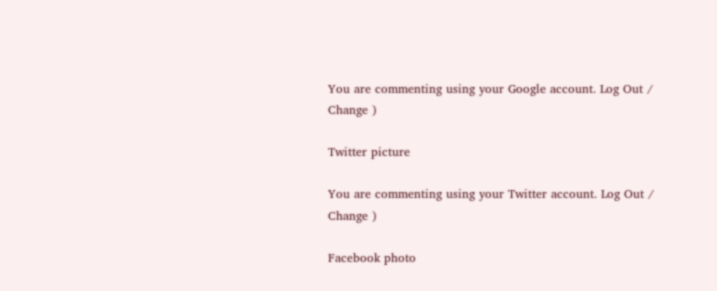You are commenting using your Google account. Log Out /  Change )

Twitter picture

You are commenting using your Twitter account. Log Out /  Change )

Facebook photo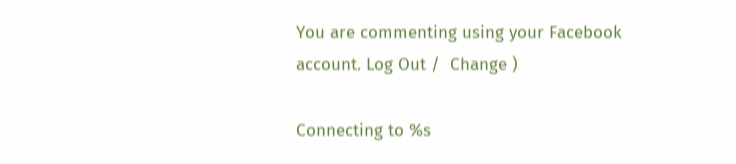You are commenting using your Facebook account. Log Out /  Change )

Connecting to %s